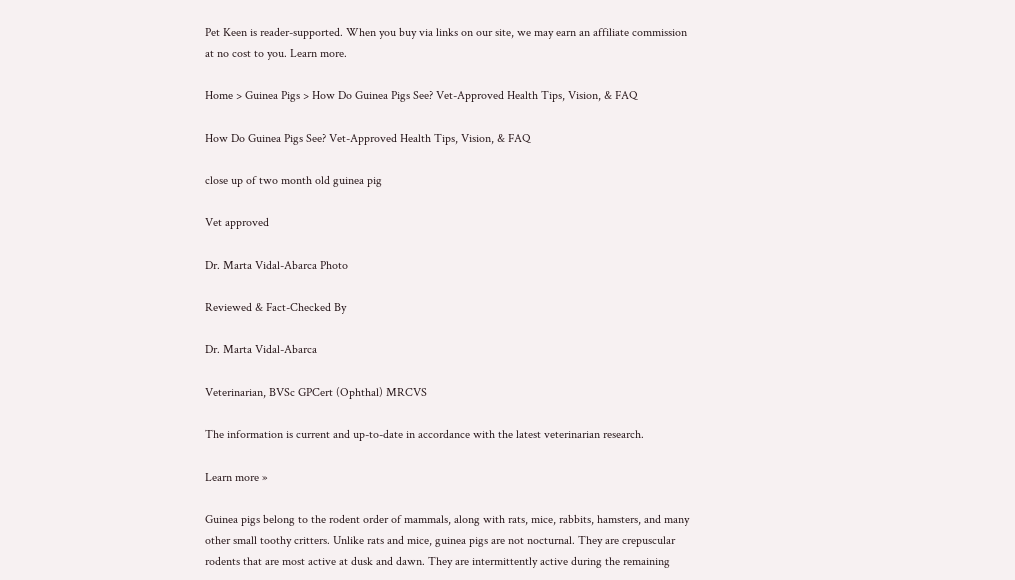Pet Keen is reader-supported. When you buy via links on our site, we may earn an affiliate commission at no cost to you. Learn more.

Home > Guinea Pigs > How Do Guinea Pigs See? Vet-Approved Health Tips, Vision, & FAQ

How Do Guinea Pigs See? Vet-Approved Health Tips, Vision, & FAQ

close up of two month old guinea pig

Vet approved

Dr. Marta Vidal-Abarca Photo

Reviewed & Fact-Checked By

Dr. Marta Vidal-Abarca

Veterinarian, BVSc GPCert (Ophthal) MRCVS

The information is current and up-to-date in accordance with the latest veterinarian research.

Learn more »

Guinea pigs belong to the rodent order of mammals, along with rats, mice, rabbits, hamsters, and many other small toothy critters. Unlike rats and mice, guinea pigs are not nocturnal. They are crepuscular rodents that are most active at dusk and dawn. They are intermittently active during the remaining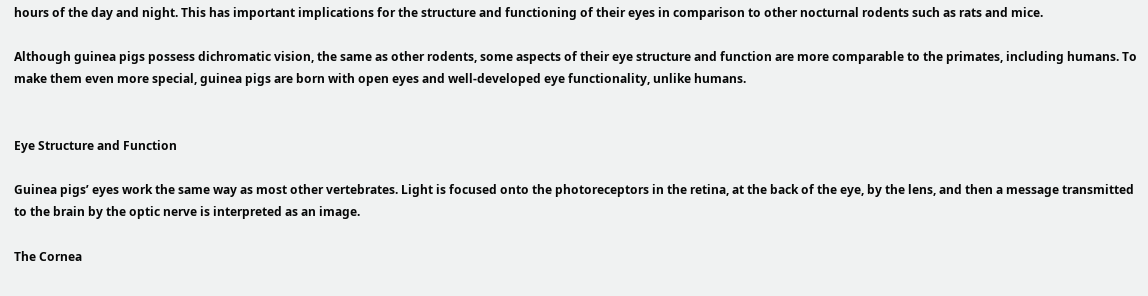hours of the day and night. This has important implications for the structure and functioning of their eyes in comparison to other nocturnal rodents such as rats and mice.

Although guinea pigs possess dichromatic vision, the same as other rodents, some aspects of their eye structure and function are more comparable to the primates, including humans. To make them even more special, guinea pigs are born with open eyes and well-developed eye functionality, unlike humans.


Eye Structure and Function

Guinea pigs’ eyes work the same way as most other vertebrates. Light is focused onto the photoreceptors in the retina, at the back of the eye, by the lens, and then a message transmitted to the brain by the optic nerve is interpreted as an image.

The Cornea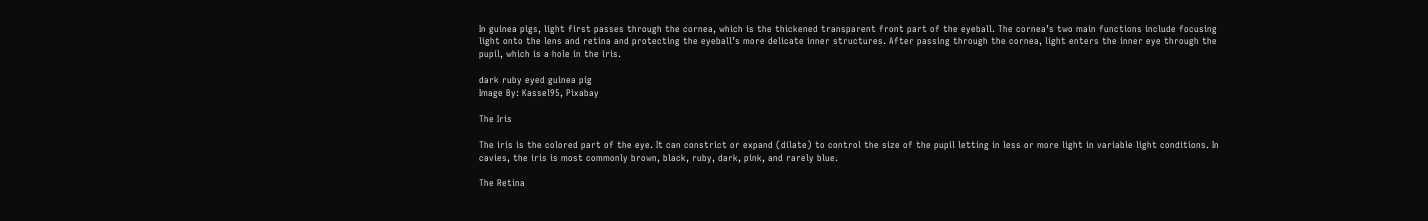In guinea pigs, light first passes through the cornea, which is the thickened transparent front part of the eyeball. The cornea’s two main functions include focusing light onto the lens and retina and protecting the eyeball’s more delicate inner structures. After passing through the cornea, light enters the inner eye through the pupil, which is a hole in the iris.

dark ruby eyed guinea pig
Image By: Kassel95, Pixabay

The Iris

The iris is the colored part of the eye. It can constrict or expand (dilate) to control the size of the pupil letting in less or more light in variable light conditions. In cavies, the iris is most commonly brown, black, ruby, dark, pink, and rarely blue.

The Retina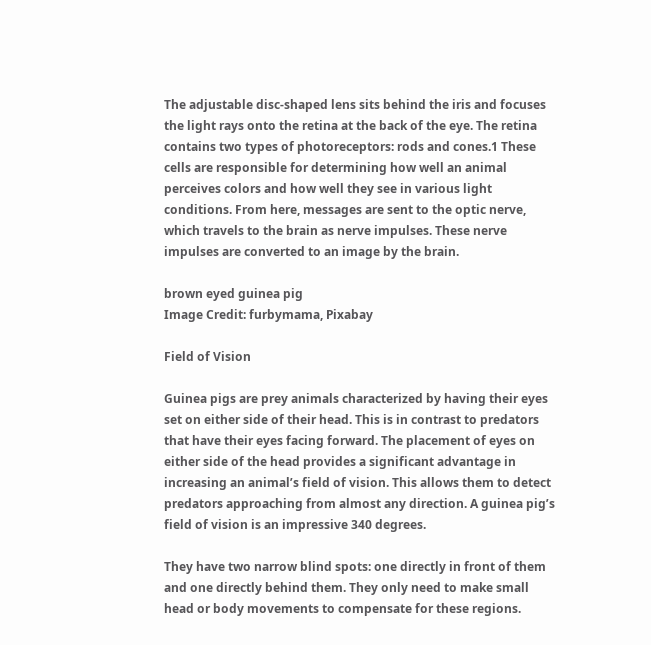The adjustable disc-shaped lens sits behind the iris and focuses the light rays onto the retina at the back of the eye. The retina contains two types of photoreceptors: rods and cones.1 These cells are responsible for determining how well an animal perceives colors and how well they see in various light conditions. From here, messages are sent to the optic nerve, which travels to the brain as nerve impulses. These nerve impulses are converted to an image by the brain.

brown eyed guinea pig
Image Credit: furbymama, Pixabay

Field of Vision

Guinea pigs are prey animals characterized by having their eyes set on either side of their head. This is in contrast to predators that have their eyes facing forward. The placement of eyes on either side of the head provides a significant advantage in increasing an animal’s field of vision. This allows them to detect predators approaching from almost any direction. A guinea pig’s field of vision is an impressive 340 degrees.

They have two narrow blind spots: one directly in front of them and one directly behind them. They only need to make small head or body movements to compensate for these regions.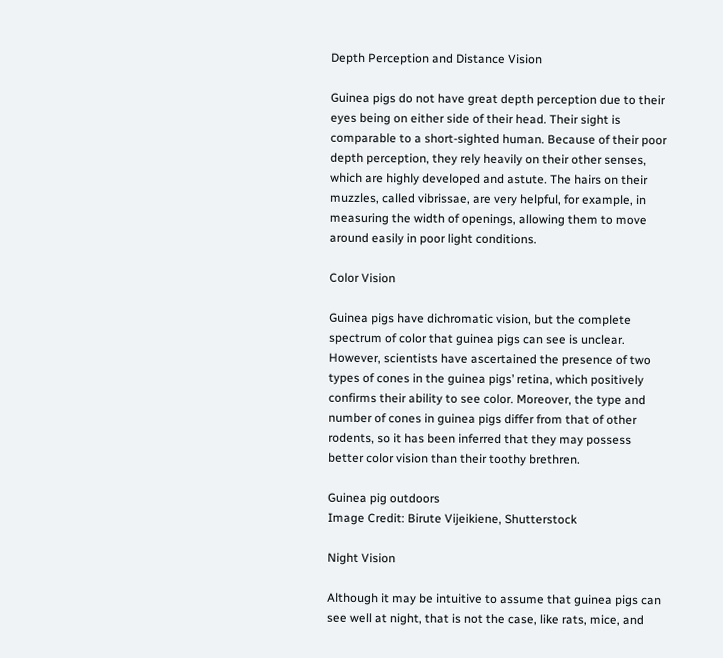Depth Perception and Distance Vision

Guinea pigs do not have great depth perception due to their eyes being on either side of their head. Their sight is comparable to a short-sighted human. Because of their poor depth perception, they rely heavily on their other senses, which are highly developed and astute. The hairs on their muzzles, called vibrissae, are very helpful, for example, in measuring the width of openings, allowing them to move around easily in poor light conditions.

Color Vision

Guinea pigs have dichromatic vision, but the complete spectrum of color that guinea pigs can see is unclear. However, scientists have ascertained the presence of two types of cones in the guinea pigs’ retina, which positively confirms their ability to see color. Moreover, the type and number of cones in guinea pigs differ from that of other rodents, so it has been inferred that they may possess better color vision than their toothy brethren.

Guinea pig outdoors
Image Credit: Birute Vijeikiene, Shutterstock

Night Vision

Although it may be intuitive to assume that guinea pigs can see well at night, that is not the case, like rats, mice, and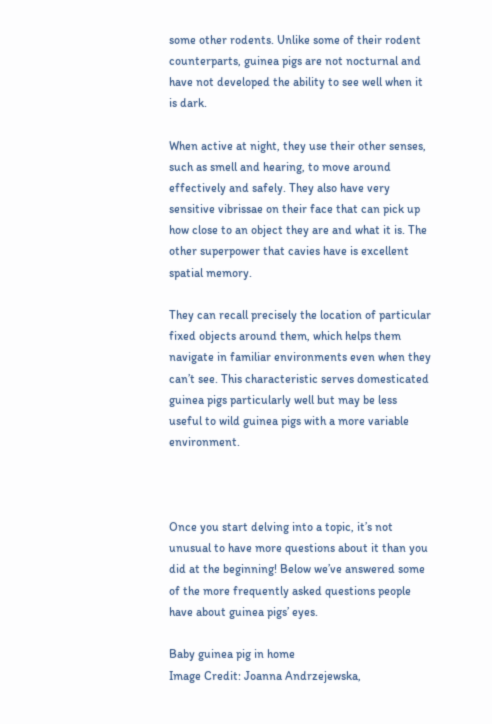some other rodents. Unlike some of their rodent counterparts, guinea pigs are not nocturnal and have not developed the ability to see well when it is dark.

When active at night, they use their other senses, such as smell and hearing, to move around effectively and safely. They also have very sensitive vibrissae on their face that can pick up how close to an object they are and what it is. The other superpower that cavies have is excellent spatial memory.

They can recall precisely the location of particular fixed objects around them, which helps them navigate in familiar environments even when they can’t see. This characteristic serves domesticated guinea pigs particularly well but may be less useful to wild guinea pigs with a more variable environment.



Once you start delving into a topic, it’s not unusual to have more questions about it than you did at the beginning! Below we’ve answered some of the more frequently asked questions people have about guinea pigs’ eyes.

Baby guinea pig in home
Image Credit: Joanna Andrzejewska,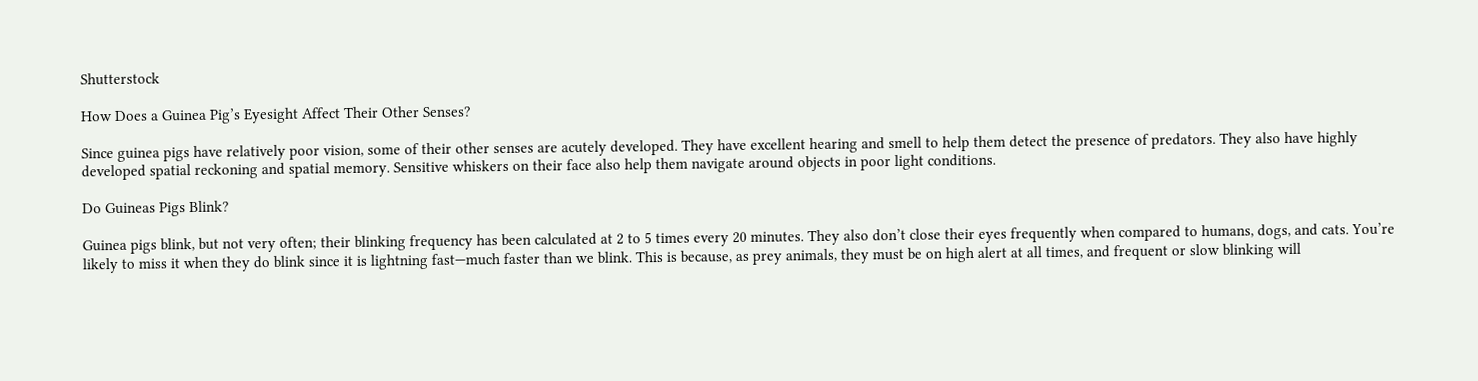Shutterstock

How Does a Guinea Pig’s Eyesight Affect Their Other Senses?

Since guinea pigs have relatively poor vision, some of their other senses are acutely developed. They have excellent hearing and smell to help them detect the presence of predators. They also have highly developed spatial reckoning and spatial memory. Sensitive whiskers on their face also help them navigate around objects in poor light conditions.

Do Guineas Pigs Blink?

Guinea pigs blink, but not very often; their blinking frequency has been calculated at 2 to 5 times every 20 minutes. They also don’t close their eyes frequently when compared to humans, dogs, and cats. You’re likely to miss it when they do blink since it is lightning fast—much faster than we blink. This is because, as prey animals, they must be on high alert at all times, and frequent or slow blinking will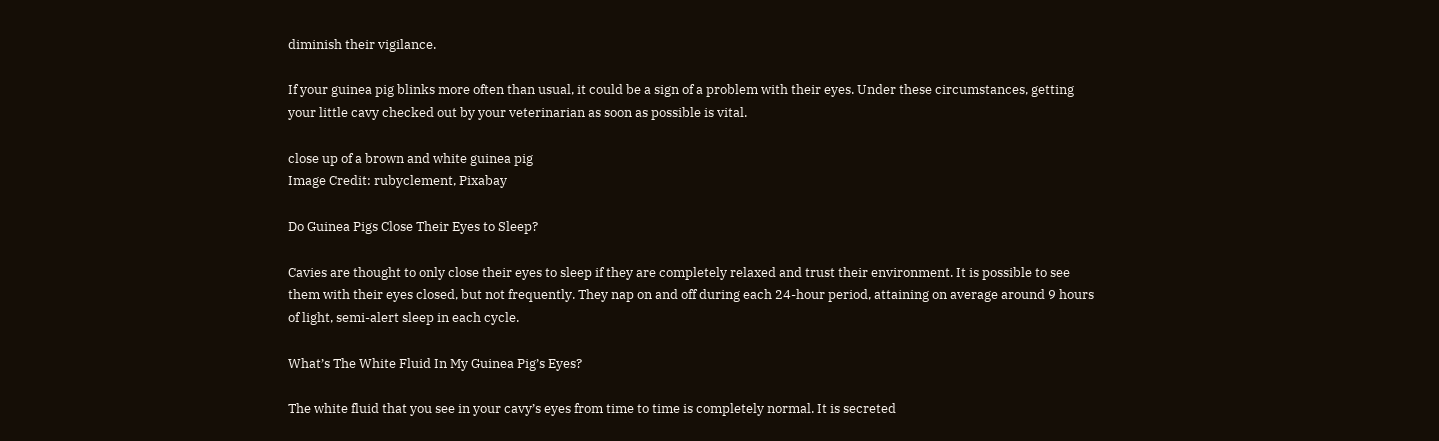diminish their vigilance.

If your guinea pig blinks more often than usual, it could be a sign of a problem with their eyes. Under these circumstances, getting your little cavy checked out by your veterinarian as soon as possible is vital.

close up of a brown and white guinea pig
Image Credit: rubyclement, Pixabay

Do Guinea Pigs Close Their Eyes to Sleep?

Cavies are thought to only close their eyes to sleep if they are completely relaxed and trust their environment. It is possible to see them with their eyes closed, but not frequently. They nap on and off during each 24-hour period, attaining on average around 9 hours of light, semi-alert sleep in each cycle.

What’s The White Fluid In My Guinea Pig’s Eyes?

The white fluid that you see in your cavy’s eyes from time to time is completely normal. It is secreted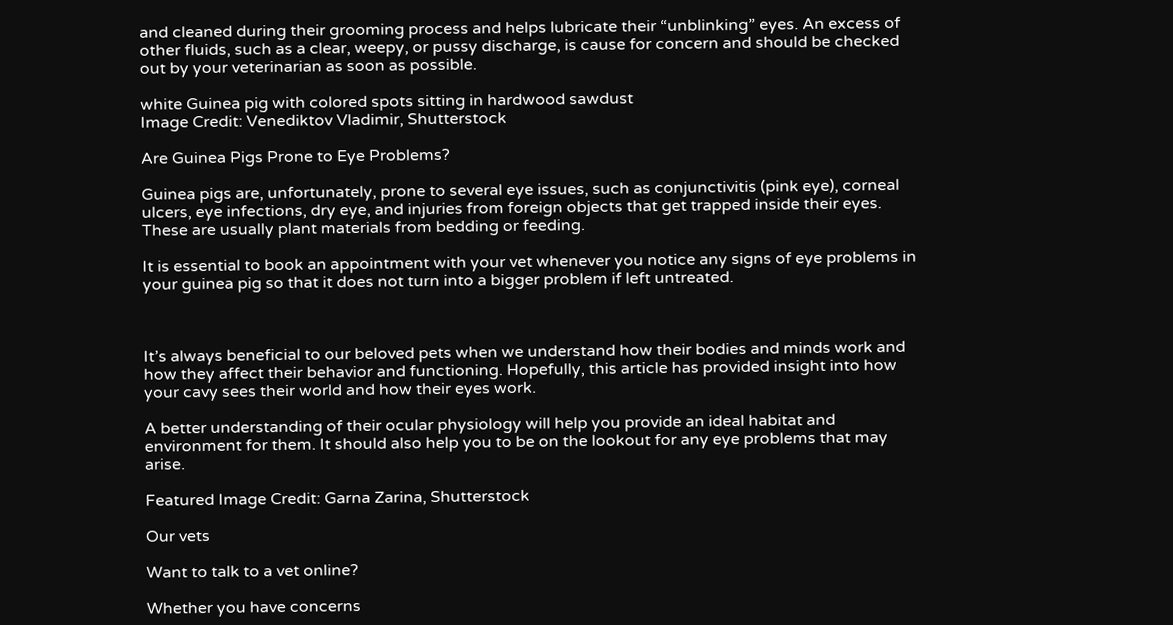and cleaned during their grooming process and helps lubricate their “unblinking” eyes. An excess of other fluids, such as a clear, weepy, or pussy discharge, is cause for concern and should be checked out by your veterinarian as soon as possible.

white Guinea pig with colored spots sitting in hardwood sawdust
Image Credit: Venediktov Vladimir, Shutterstock

Are Guinea Pigs Prone to Eye Problems?

Guinea pigs are, unfortunately, prone to several eye issues, such as conjunctivitis (pink eye), corneal ulcers, eye infections, dry eye, and injuries from foreign objects that get trapped inside their eyes. These are usually plant materials from bedding or feeding.

It is essential to book an appointment with your vet whenever you notice any signs of eye problems in your guinea pig so that it does not turn into a bigger problem if left untreated.



It’s always beneficial to our beloved pets when we understand how their bodies and minds work and how they affect their behavior and functioning. Hopefully, this article has provided insight into how your cavy sees their world and how their eyes work.

A better understanding of their ocular physiology will help you provide an ideal habitat and environment for them. It should also help you to be on the lookout for any eye problems that may arise.

Featured Image Credit: Garna Zarina, Shutterstock

Our vets

Want to talk to a vet online?

Whether you have concerns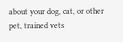about your dog, cat, or other pet, trained vets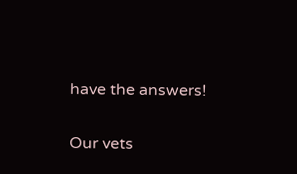have the answers!

Our vets